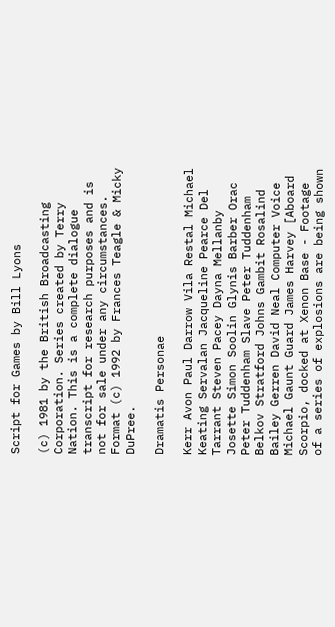Script for Games by Bill Lyons

(c) 1981 by the British Broadcasting Corporation. Series created by Terry Nation. This is a complete dialogue transcript for research purposes and is not for sale under any circumstances. Format (c) 1992 by Frances Teagle & Micky DuPree.

Dramatis Personae

Kerr Avon Paul Darrow Vila Restal Michael Keating Servalan Jacqueline Pearce Del Tarrant Steven Pacey Dayna Mellanby Josette Simon Soolin Glynis Barber Orac Peter Tuddenham Slave Peter Tuddenham Belkov Stratford Johns Gambit Rosalind Bailey Gerren David Neal Computer Voice Michael Gaunt Guard James Harvey [Aboard Scorpio, docked at Xenon Base - Footage of a series of explosions are being shown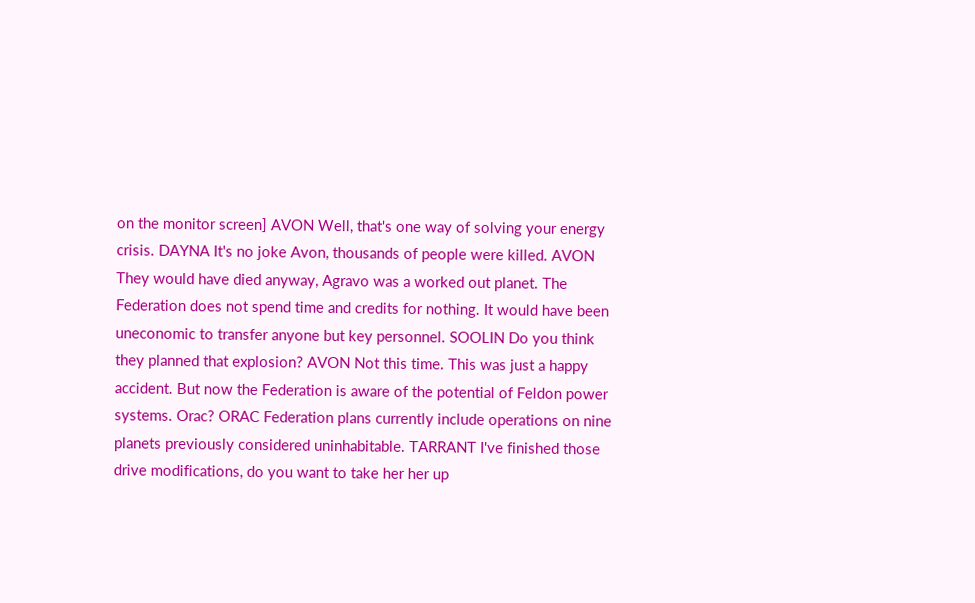on the monitor screen] AVON Well, that's one way of solving your energy crisis. DAYNA It's no joke Avon, thousands of people were killed. AVON They would have died anyway, Agravo was a worked out planet. The Federation does not spend time and credits for nothing. It would have been uneconomic to transfer anyone but key personnel. SOOLIN Do you think they planned that explosion? AVON Not this time. This was just a happy accident. But now the Federation is aware of the potential of Feldon power systems. Orac? ORAC Federation plans currently include operations on nine planets previously considered uninhabitable. TARRANT I've finished those drive modifications, do you want to take her her up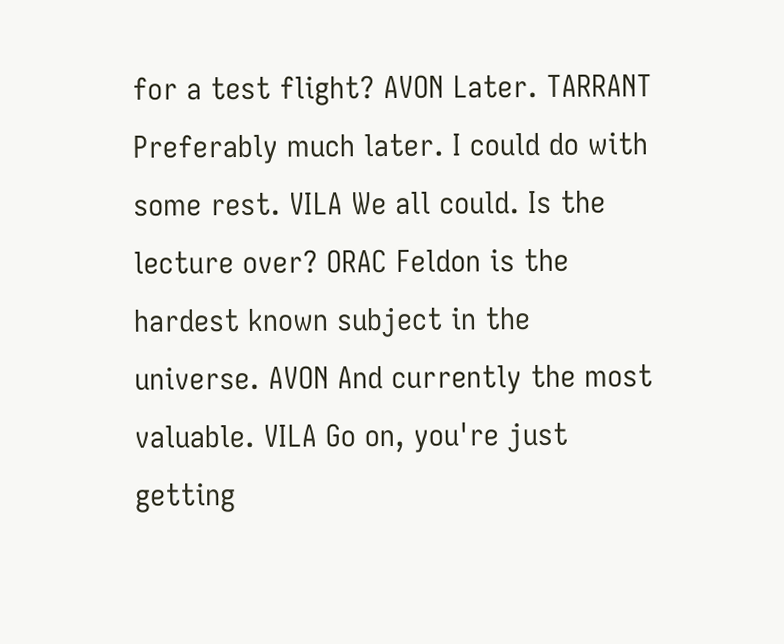for a test flight? AVON Later. TARRANT Preferably much later. I could do with some rest. VILA We all could. Is the lecture over? ORAC Feldon is the hardest known subject in the universe. AVON And currently the most valuable. VILA Go on, you're just getting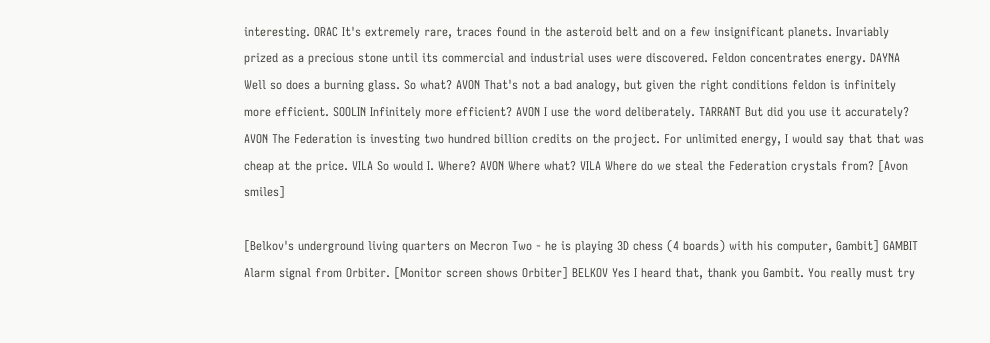interesting. ORAC It's extremely rare, traces found in the asteroid belt and on a few insignificant planets. Invariably prized as a precious stone until its commercial and industrial uses were discovered. Feldon concentrates energy. DAYNA Well so does a burning glass. So what? AVON That's not a bad analogy, but given the right conditions feldon is infinitely more efficient. SOOLIN Infinitely more efficient? AVON I use the word deliberately. TARRANT But did you use it accurately? AVON The Federation is investing two hundred billion credits on the project. For unlimited energy, I would say that that was cheap at the price. VILA So would I. Where? AVON Where what? VILA Where do we steal the Federation crystals from? [Avon smiles]

[Belkov's underground living quarters on Mecron Two - he is playing 3D chess (4 boards) with his computer, Gambit] GAMBIT Alarm signal from Orbiter. [Monitor screen shows Orbiter] BELKOV Yes I heard that, thank you Gambit. You really must try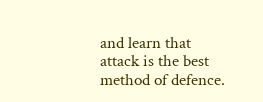and learn that attack is the best method of defence.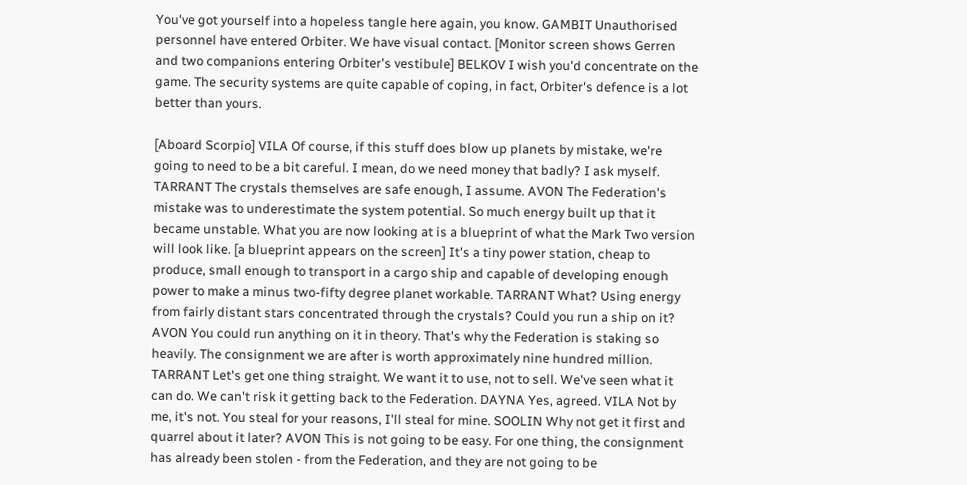You've got yourself into a hopeless tangle here again, you know. GAMBIT Unauthorised personnel have entered Orbiter. We have visual contact. [Monitor screen shows Gerren and two companions entering Orbiter's vestibule] BELKOV I wish you'd concentrate on the game. The security systems are quite capable of coping, in fact, Orbiter's defence is a lot better than yours.

[Aboard Scorpio] VILA Of course, if this stuff does blow up planets by mistake, we're going to need to be a bit careful. I mean, do we need money that badly? I ask myself. TARRANT The crystals themselves are safe enough, I assume. AVON The Federation's mistake was to underestimate the system potential. So much energy built up that it became unstable. What you are now looking at is a blueprint of what the Mark Two version will look like. [a blueprint appears on the screen] It's a tiny power station, cheap to produce, small enough to transport in a cargo ship and capable of developing enough power to make a minus two-fifty degree planet workable. TARRANT What? Using energy from fairly distant stars concentrated through the crystals? Could you run a ship on it? AVON You could run anything on it in theory. That's why the Federation is staking so heavily. The consignment we are after is worth approximately nine hundred million. TARRANT Let's get one thing straight. We want it to use, not to sell. We've seen what it can do. We can't risk it getting back to the Federation. DAYNA Yes, agreed. VILA Not by me, it's not. You steal for your reasons, I'll steal for mine. SOOLIN Why not get it first and quarrel about it later? AVON This is not going to be easy. For one thing, the consignment has already been stolen - from the Federation, and they are not going to be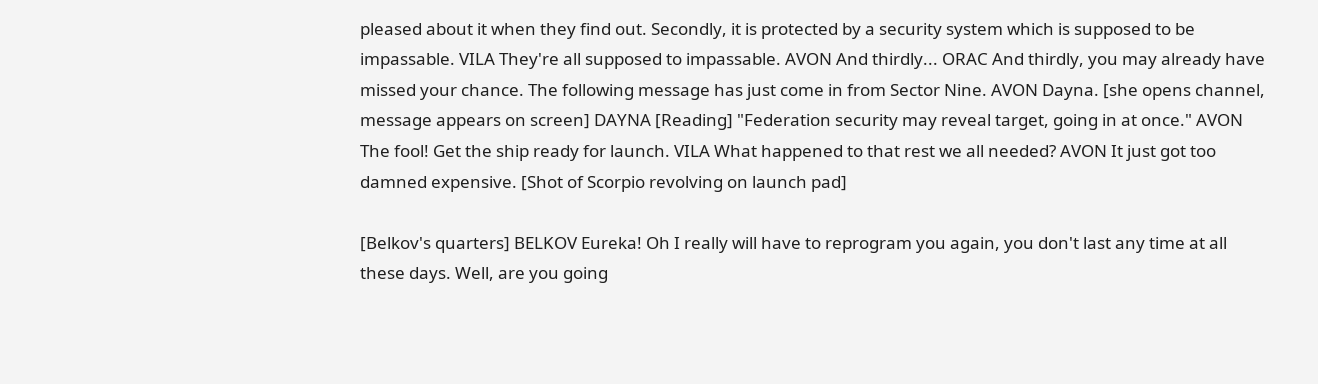pleased about it when they find out. Secondly, it is protected by a security system which is supposed to be impassable. VILA They're all supposed to impassable. AVON And thirdly... ORAC And thirdly, you may already have missed your chance. The following message has just come in from Sector Nine. AVON Dayna. [she opens channel, message appears on screen] DAYNA [Reading] "Federation security may reveal target, going in at once." AVON The fool! Get the ship ready for launch. VILA What happened to that rest we all needed? AVON It just got too damned expensive. [Shot of Scorpio revolving on launch pad]

[Belkov's quarters] BELKOV Eureka! Oh I really will have to reprogram you again, you don't last any time at all these days. Well, are you going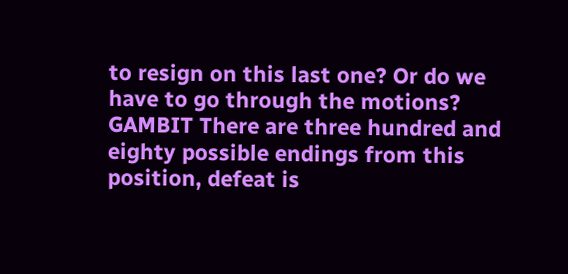to resign on this last one? Or do we have to go through the motions? GAMBIT There are three hundred and eighty possible endings from this position, defeat is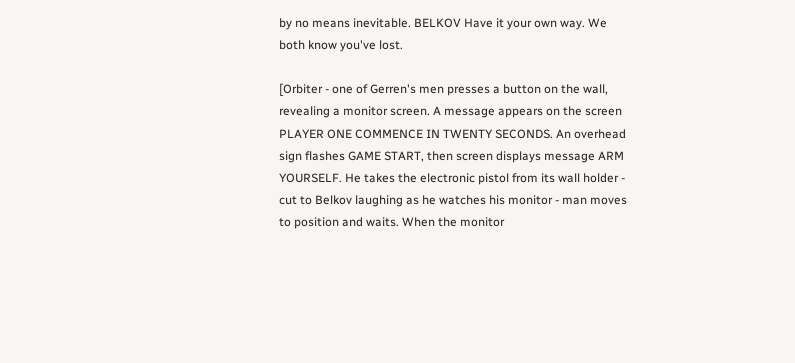by no means inevitable. BELKOV Have it your own way. We both know you've lost.

[Orbiter - one of Gerren's men presses a button on the wall, revealing a monitor screen. A message appears on the screen PLAYER ONE COMMENCE IN TWENTY SECONDS. An overhead sign flashes GAME START, then screen displays message ARM YOURSELF. He takes the electronic pistol from its wall holder - cut to Belkov laughing as he watches his monitor - man moves to position and waits. When the monitor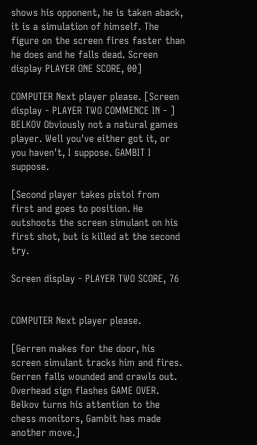shows his opponent, he is taken aback, it is a simulation of himself. The figure on the screen fires faster than he does and he falls dead. Screen display PLAYER ONE SCORE, 00]

COMPUTER Next player please. [Screen display - PLAYER TWO COMMENCE IN - ] BELKOV Obviously not a natural games player. Well you've either got it, or you haven't, I suppose. GAMBIT I suppose.

[Second player takes pistol from first and goes to position. He outshoots the screen simulant on his first shot, but is killed at the second try.

Screen display - PLAYER TWO SCORE, 76


COMPUTER Next player please.

[Gerren makes for the door, his screen simulant tracks him and fires. Gerren falls wounded and crawls out. Overhead sign flashes GAME OVER. Belkov turns his attention to the chess monitors, Gambit has made another move.]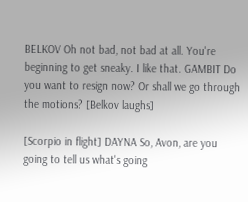BELKOV Oh not bad, not bad at all. You're beginning to get sneaky. I like that. GAMBIT Do you want to resign now? Or shall we go through the motions? [Belkov laughs]

[Scorpio in flight] DAYNA So, Avon, are you going to tell us what's going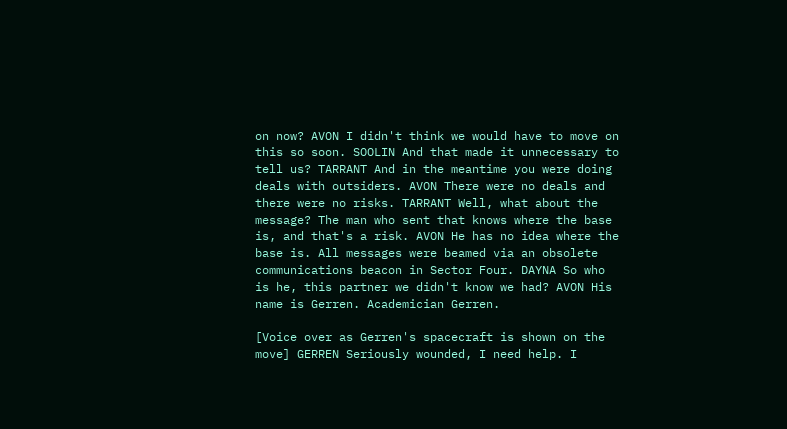on now? AVON I didn't think we would have to move on this so soon. SOOLIN And that made it unnecessary to tell us? TARRANT And in the meantime you were doing deals with outsiders. AVON There were no deals and there were no risks. TARRANT Well, what about the message? The man who sent that knows where the base is, and that's a risk. AVON He has no idea where the base is. All messages were beamed via an obsolete communications beacon in Sector Four. DAYNA So who is he, this partner we didn't know we had? AVON His name is Gerren. Academician Gerren.

[Voice over as Gerren's spacecraft is shown on the move] GERREN Seriously wounded, I need help. I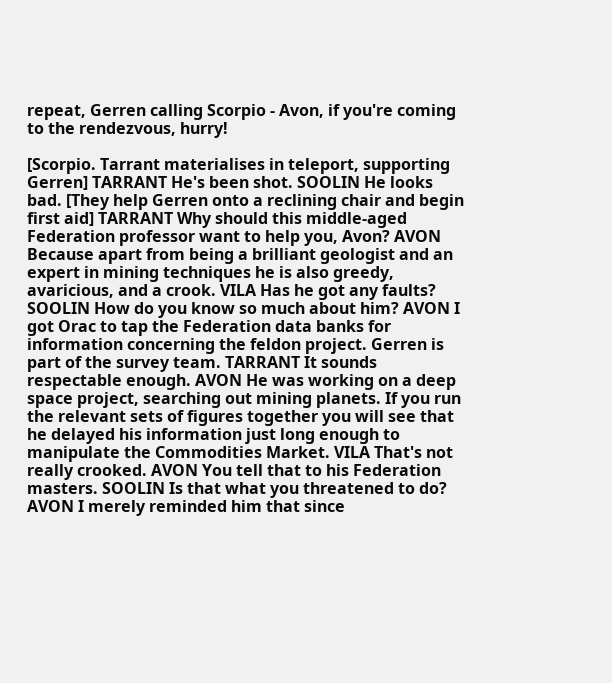repeat, Gerren calling Scorpio - Avon, if you're coming to the rendezvous, hurry!

[Scorpio. Tarrant materialises in teleport, supporting Gerren] TARRANT He's been shot. SOOLIN He looks bad. [They help Gerren onto a reclining chair and begin first aid] TARRANT Why should this middle-aged Federation professor want to help you, Avon? AVON Because apart from being a brilliant geologist and an expert in mining techniques he is also greedy, avaricious, and a crook. VILA Has he got any faults? SOOLIN How do you know so much about him? AVON I got Orac to tap the Federation data banks for information concerning the feldon project. Gerren is part of the survey team. TARRANT It sounds respectable enough. AVON He was working on a deep space project, searching out mining planets. If you run the relevant sets of figures together you will see that he delayed his information just long enough to manipulate the Commodities Market. VILA That's not really crooked. AVON You tell that to his Federation masters. SOOLIN Is that what you threatened to do? AVON I merely reminded him that since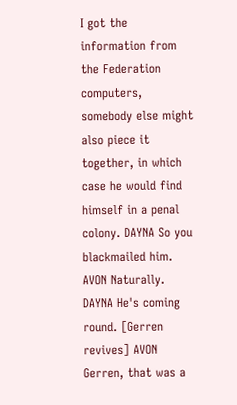I got the information from the Federation computers, somebody else might also piece it together, in which case he would find himself in a penal colony. DAYNA So you blackmailed him. AVON Naturally. DAYNA He's coming round. [Gerren revives] AVON Gerren, that was a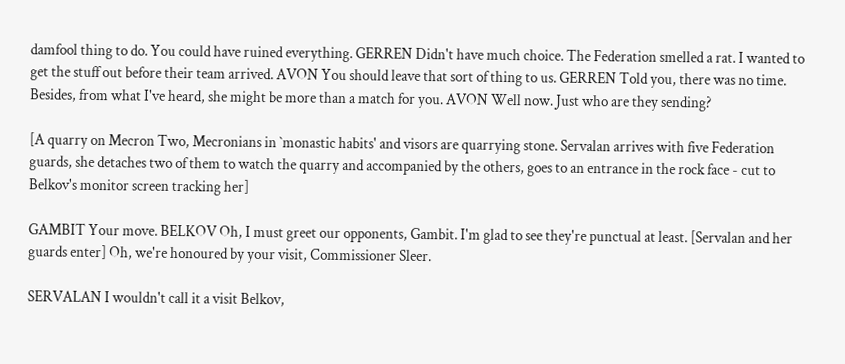damfool thing to do. You could have ruined everything. GERREN Didn't have much choice. The Federation smelled a rat. I wanted to get the stuff out before their team arrived. AVON You should leave that sort of thing to us. GERREN Told you, there was no time. Besides, from what I've heard, she might be more than a match for you. AVON Well now. Just who are they sending?

[A quarry on Mecron Two, Mecronians in `monastic habits' and visors are quarrying stone. Servalan arrives with five Federation guards, she detaches two of them to watch the quarry and accompanied by the others, goes to an entrance in the rock face - cut to Belkov's monitor screen tracking her]

GAMBIT Your move. BELKOV Oh, I must greet our opponents, Gambit. I'm glad to see they're punctual at least. [Servalan and her guards enter] Oh, we're honoured by your visit, Commissioner Sleer.

SERVALAN I wouldn't call it a visit Belkov,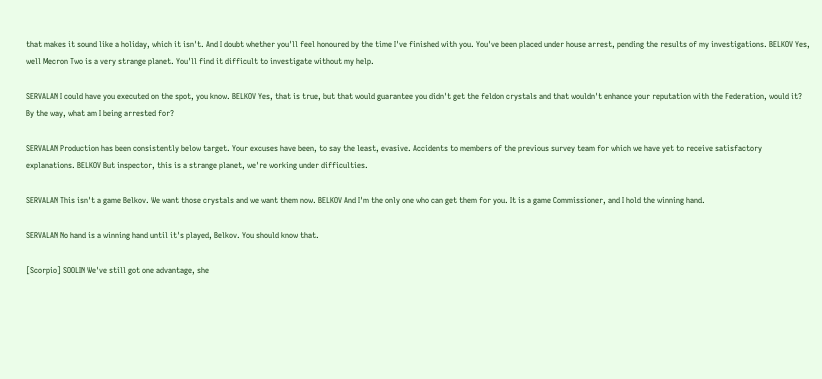that makes it sound like a holiday, which it isn't. And I doubt whether you'll feel honoured by the time I've finished with you. You've been placed under house arrest, pending the results of my investigations. BELKOV Yes, well Mecron Two is a very strange planet. You'll find it difficult to investigate without my help.

SERVALAN I could have you executed on the spot, you know. BELKOV Yes, that is true, but that would guarantee you didn't get the feldon crystals and that wouldn't enhance your reputation with the Federation, would it? By the way, what am I being arrested for?

SERVALAN Production has been consistently below target. Your excuses have been, to say the least, evasive. Accidents to members of the previous survey team for which we have yet to receive satisfactory explanations. BELKOV But inspector, this is a strange planet, we're working under difficulties.

SERVALAN This isn't a game Belkov. We want those crystals and we want them now. BELKOV And I'm the only one who can get them for you. It is a game Commissioner, and I hold the winning hand.

SERVALAN No hand is a winning hand until it's played, Belkov. You should know that.

[Scorpio] SOOLIN We've still got one advantage, she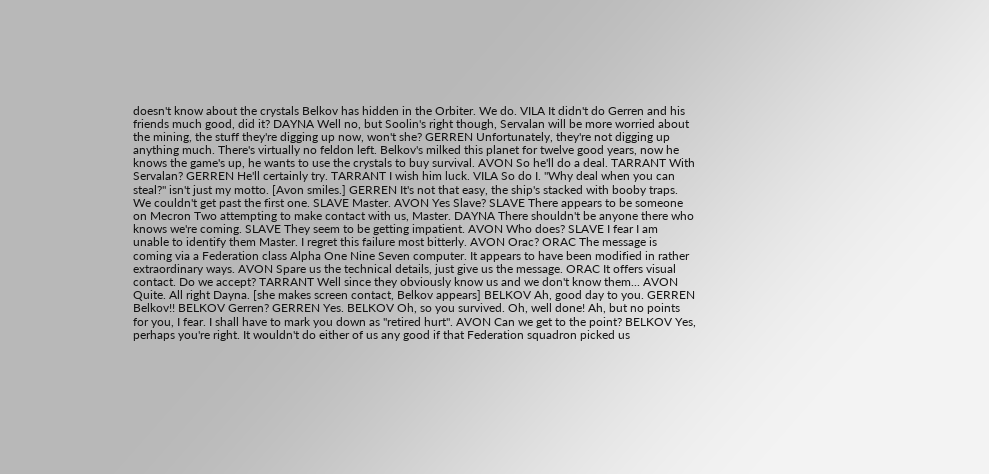doesn't know about the crystals Belkov has hidden in the Orbiter. We do. VILA It didn't do Gerren and his friends much good, did it? DAYNA Well no, but Soolin's right though, Servalan will be more worried about the mining, the stuff they're digging up now, won't she? GERREN Unfortunately, they're not digging up anything much. There's virtually no feldon left. Belkov's milked this planet for twelve good years, now he knows the game's up, he wants to use the crystals to buy survival. AVON So he'll do a deal. TARRANT With Servalan? GERREN He'll certainly try. TARRANT I wish him luck. VILA So do I. "Why deal when you can steal?" isn't just my motto. [Avon smiles.] GERREN It's not that easy, the ship's stacked with booby traps. We couldn't get past the first one. SLAVE Master. AVON Yes Slave? SLAVE There appears to be someone on Mecron Two attempting to make contact with us, Master. DAYNA There shouldn't be anyone there who knows we're coming. SLAVE They seem to be getting impatient. AVON Who does? SLAVE I fear I am unable to identify them Master. I regret this failure most bitterly. AVON Orac? ORAC The message is coming via a Federation class Alpha One Nine Seven computer. It appears to have been modified in rather extraordinary ways. AVON Spare us the technical details, just give us the message. ORAC It offers visual contact. Do we accept? TARRANT Well since they obviously know us and we don't know them... AVON Quite. All right Dayna. [she makes screen contact, Belkov appears] BELKOV Ah, good day to you. GERREN Belkov!! BELKOV Gerren? GERREN Yes. BELKOV Oh, so you survived. Oh, well done! Ah, but no points for you, I fear. I shall have to mark you down as "retired hurt". AVON Can we get to the point? BELKOV Yes, perhaps you're right. It wouldn't do either of us any good if that Federation squadron picked us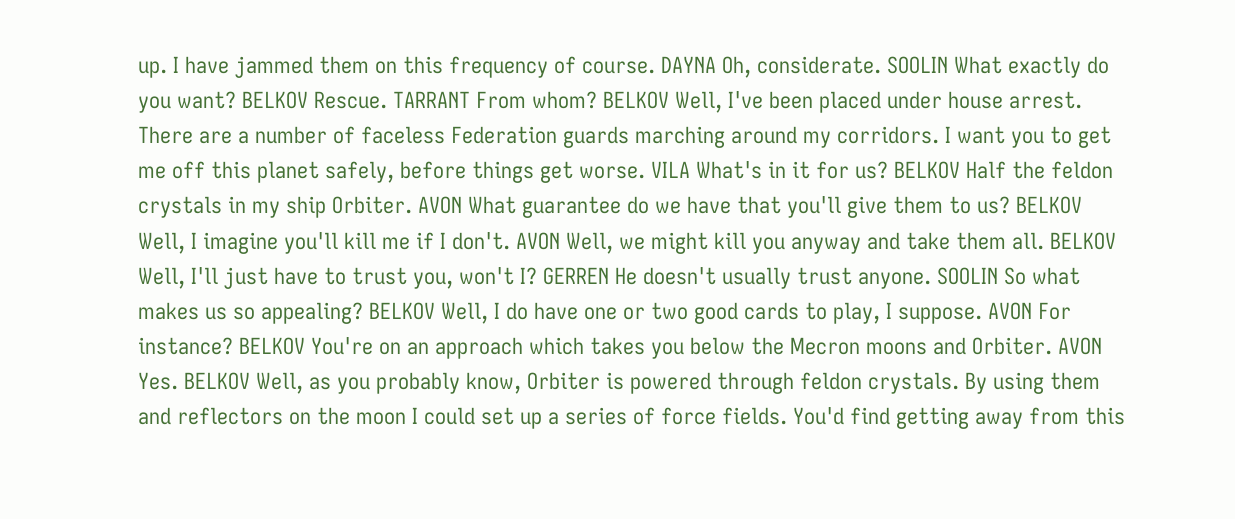up. I have jammed them on this frequency of course. DAYNA Oh, considerate. SOOLIN What exactly do you want? BELKOV Rescue. TARRANT From whom? BELKOV Well, I've been placed under house arrest. There are a number of faceless Federation guards marching around my corridors. I want you to get me off this planet safely, before things get worse. VILA What's in it for us? BELKOV Half the feldon crystals in my ship Orbiter. AVON What guarantee do we have that you'll give them to us? BELKOV Well, I imagine you'll kill me if I don't. AVON Well, we might kill you anyway and take them all. BELKOV Well, I'll just have to trust you, won't I? GERREN He doesn't usually trust anyone. SOOLIN So what makes us so appealing? BELKOV Well, I do have one or two good cards to play, I suppose. AVON For instance? BELKOV You're on an approach which takes you below the Mecron moons and Orbiter. AVON Yes. BELKOV Well, as you probably know, Orbiter is powered through feldon crystals. By using them and reflectors on the moon I could set up a series of force fields. You'd find getting away from this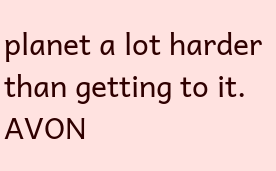planet a lot harder than getting to it. AVON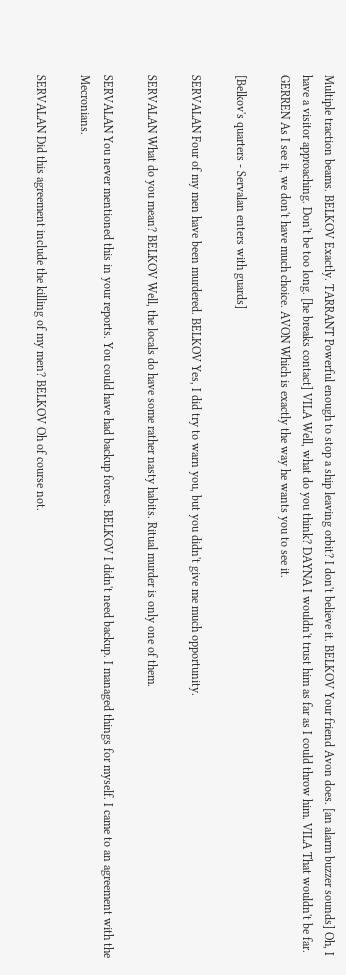Multiple traction beams. BELKOV Exactly. TARRANT Powerful enough to stop a ship leaving orbit? I don't believe it. BELKOV Your friend Avon does. [an alarm buzzer sounds] Oh, I have a visitor approaching. Don't be too long. [he breaks contact] VILA Well, what do you think? DAYNA I wouldn't trust him as far as I could throw him. VILA That wouldn't be far. GERREN As I see it, we don't have much choice. AVON Which is exactly the way he wants you to see it.

[Belkov's quarters - Servalan enters with guards]

SERVALAN Four of my men have been murdered. BELKOV Yes, I did try to warn you, but you didn't give me much opportunity.

SERVALAN What do you mean? BELKOV Well, the locals do have some rather nasty habits. Ritual murder is only one of them.

SERVALAN You never mentioned this in your reports. You could have had backup forces. BELKOV I didn't need backup. I managed things for myself. I came to an agreement with the Mecronians.

SERVALAN Did this agreement include the killing of my men? BELKOV Oh of course not.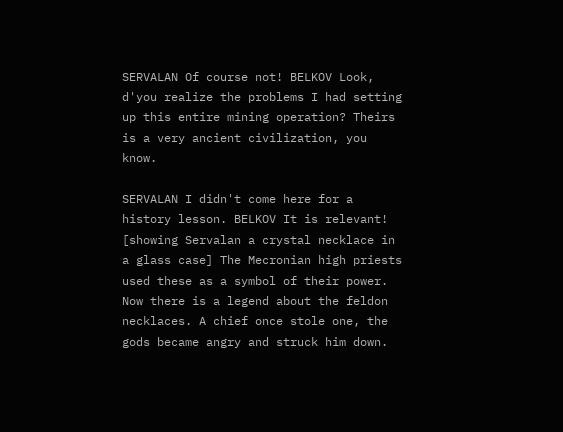SERVALAN Of course not! BELKOV Look, d'you realize the problems I had setting up this entire mining operation? Theirs is a very ancient civilization, you know.

SERVALAN I didn't come here for a history lesson. BELKOV It is relevant! [showing Servalan a crystal necklace in a glass case] The Mecronian high priests used these as a symbol of their power. Now there is a legend about the feldon necklaces. A chief once stole one, the gods became angry and struck him down.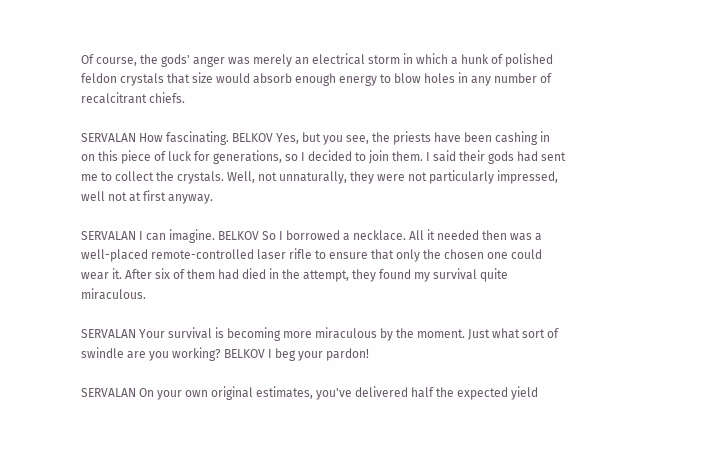Of course, the gods' anger was merely an electrical storm in which a hunk of polished feldon crystals that size would absorb enough energy to blow holes in any number of recalcitrant chiefs.

SERVALAN How fascinating. BELKOV Yes, but you see, the priests have been cashing in on this piece of luck for generations, so I decided to join them. I said their gods had sent me to collect the crystals. Well, not unnaturally, they were not particularly impressed, well not at first anyway.

SERVALAN I can imagine. BELKOV So I borrowed a necklace. All it needed then was a well-placed remote-controlled laser rifle to ensure that only the chosen one could wear it. After six of them had died in the attempt, they found my survival quite miraculous.

SERVALAN Your survival is becoming more miraculous by the moment. Just what sort of swindle are you working? BELKOV I beg your pardon!

SERVALAN On your own original estimates, you've delivered half the expected yield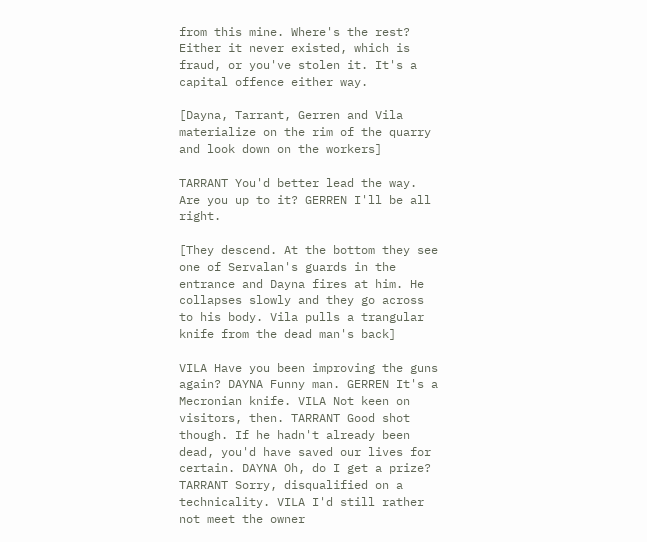from this mine. Where's the rest? Either it never existed, which is fraud, or you've stolen it. It's a capital offence either way.

[Dayna, Tarrant, Gerren and Vila materialize on the rim of the quarry and look down on the workers]

TARRANT You'd better lead the way. Are you up to it? GERREN I'll be all right.

[They descend. At the bottom they see one of Servalan's guards in the entrance and Dayna fires at him. He collapses slowly and they go across to his body. Vila pulls a trangular knife from the dead man's back]

VILA Have you been improving the guns again? DAYNA Funny man. GERREN It's a Mecronian knife. VILA Not keen on visitors, then. TARRANT Good shot though. If he hadn't already been dead, you'd have saved our lives for certain. DAYNA Oh, do I get a prize? TARRANT Sorry, disqualified on a technicality. VILA I'd still rather not meet the owner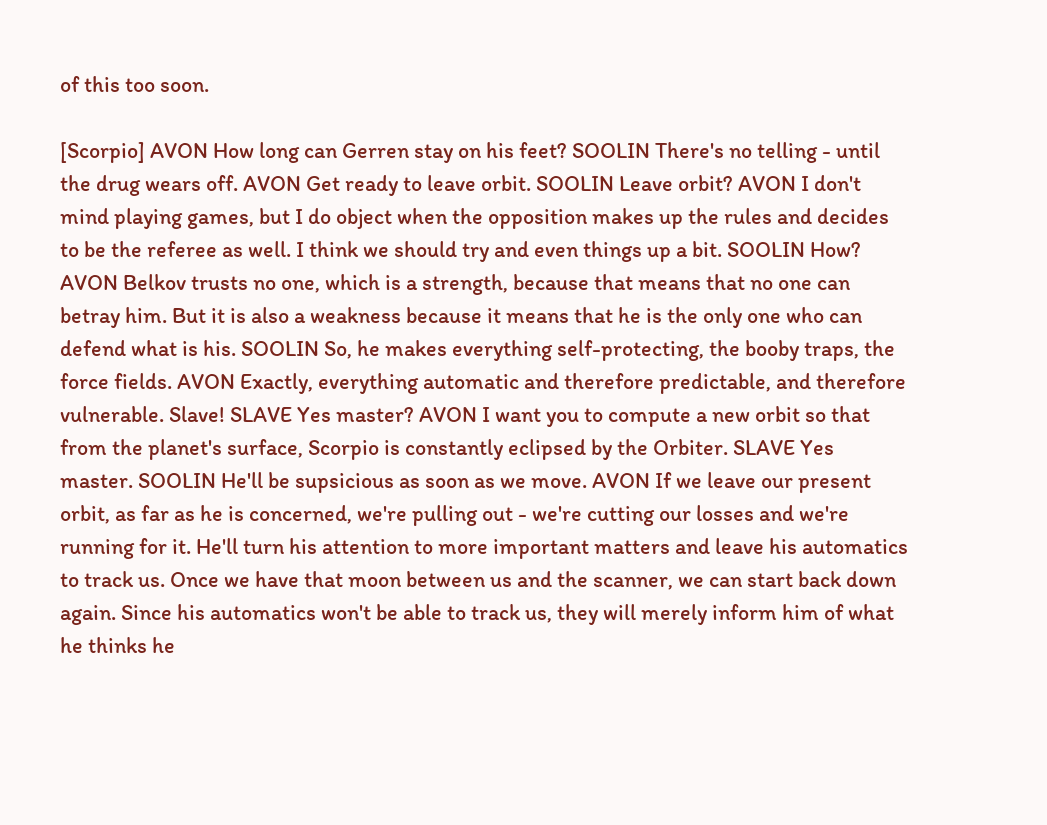of this too soon.

[Scorpio] AVON How long can Gerren stay on his feet? SOOLIN There's no telling - until the drug wears off. AVON Get ready to leave orbit. SOOLIN Leave orbit? AVON I don't mind playing games, but I do object when the opposition makes up the rules and decides to be the referee as well. I think we should try and even things up a bit. SOOLIN How? AVON Belkov trusts no one, which is a strength, because that means that no one can betray him. But it is also a weakness because it means that he is the only one who can defend what is his. SOOLIN So, he makes everything self-protecting, the booby traps, the force fields. AVON Exactly, everything automatic and therefore predictable, and therefore vulnerable. Slave! SLAVE Yes master? AVON I want you to compute a new orbit so that from the planet's surface, Scorpio is constantly eclipsed by the Orbiter. SLAVE Yes master. SOOLIN He'll be supsicious as soon as we move. AVON If we leave our present orbit, as far as he is concerned, we're pulling out - we're cutting our losses and we're running for it. He'll turn his attention to more important matters and leave his automatics to track us. Once we have that moon between us and the scanner, we can start back down again. Since his automatics won't be able to track us, they will merely inform him of what he thinks he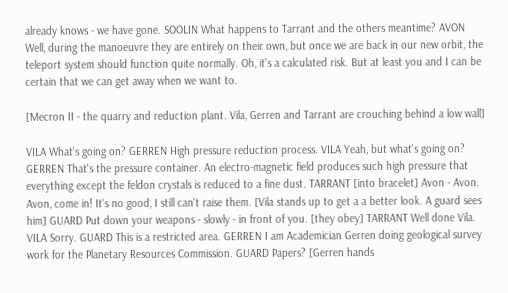already knows - we have gone. SOOLIN What happens to Tarrant and the others meantime? AVON Well, during the manoeuvre they are entirely on their own, but once we are back in our new orbit, the teleport system should function quite normally. Oh, it's a calculated risk. But at least you and I can be certain that we can get away when we want to.

[Mecron II - the quarry and reduction plant. Vila, Gerren and Tarrant are crouching behind a low wall]

VILA What's going on? GERREN High pressure reduction process. VILA Yeah, but what's going on? GERREN That's the pressure container. An electro-magnetic field produces such high pressure that everything except the feldon crystals is reduced to a fine dust. TARRANT [into bracelet] Avon - Avon. Avon, come in! It's no good, I still can't raise them. [Vila stands up to get a a better look. A guard sees him] GUARD Put down your weapons - slowly - in front of you. [they obey] TARRANT Well done Vila. VILA Sorry. GUARD This is a restricted area. GERREN I am Academician Gerren doing geological survey work for the Planetary Resources Commission. GUARD Papers? [Gerren hands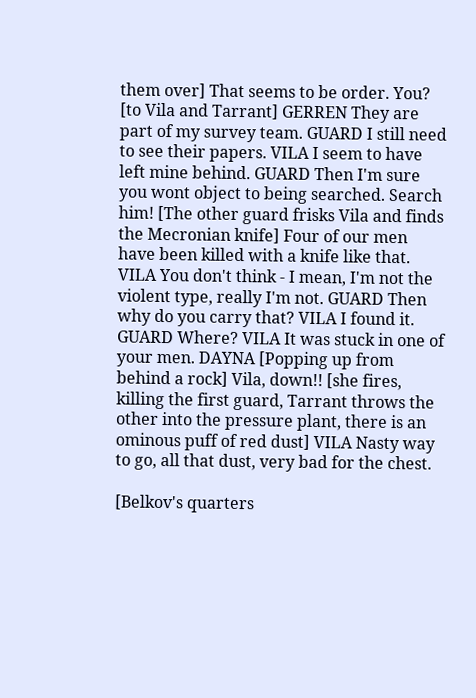them over] That seems to be order. You? [to Vila and Tarrant] GERREN They are part of my survey team. GUARD I still need to see their papers. VILA I seem to have left mine behind. GUARD Then I'm sure you wont object to being searched. Search him! [The other guard frisks Vila and finds the Mecronian knife] Four of our men have been killed with a knife like that. VILA You don't think - I mean, I'm not the violent type, really I'm not. GUARD Then why do you carry that? VILA I found it. GUARD Where? VILA It was stuck in one of your men. DAYNA [Popping up from behind a rock] Vila, down!! [she fires, killing the first guard, Tarrant throws the other into the pressure plant, there is an ominous puff of red dust] VILA Nasty way to go, all that dust, very bad for the chest.

[Belkov's quarters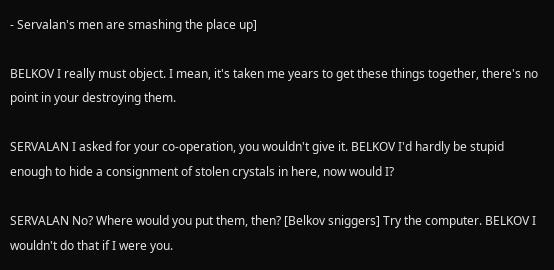- Servalan's men are smashing the place up]

BELKOV I really must object. I mean, it's taken me years to get these things together, there's no point in your destroying them.

SERVALAN I asked for your co-operation, you wouldn't give it. BELKOV I'd hardly be stupid enough to hide a consignment of stolen crystals in here, now would I?

SERVALAN No? Where would you put them, then? [Belkov sniggers] Try the computer. BELKOV I wouldn't do that if I were you.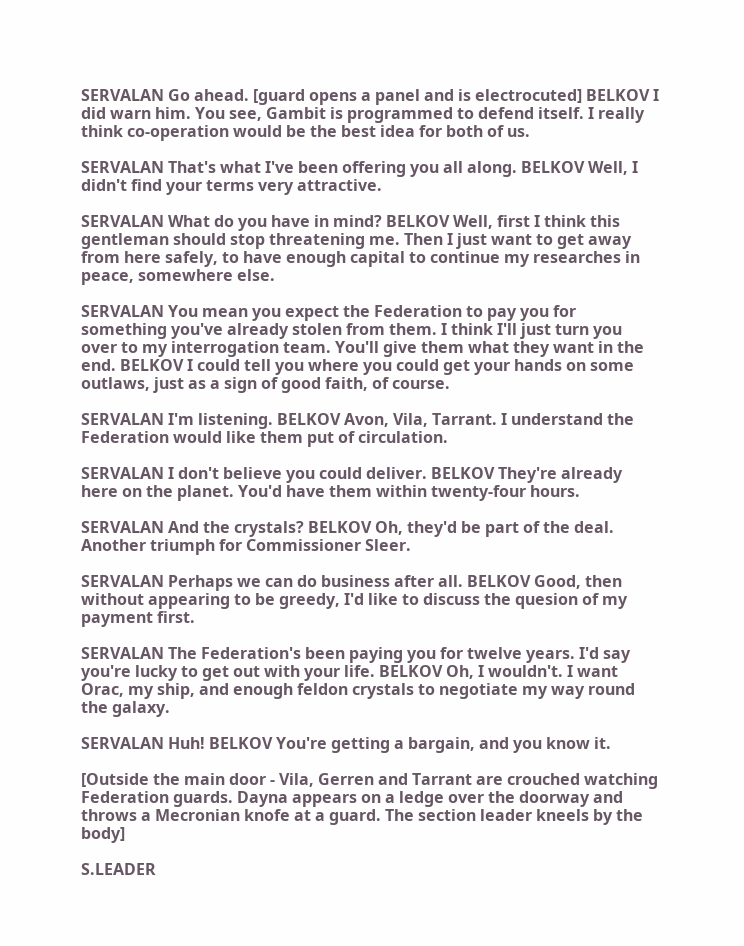SERVALAN Go ahead. [guard opens a panel and is electrocuted] BELKOV I did warn him. You see, Gambit is programmed to defend itself. I really think co-operation would be the best idea for both of us.

SERVALAN That's what I've been offering you all along. BELKOV Well, I didn't find your terms very attractive.

SERVALAN What do you have in mind? BELKOV Well, first I think this gentleman should stop threatening me. Then I just want to get away from here safely, to have enough capital to continue my researches in peace, somewhere else.

SERVALAN You mean you expect the Federation to pay you for something you've already stolen from them. I think I'll just turn you over to my interrogation team. You'll give them what they want in the end. BELKOV I could tell you where you could get your hands on some outlaws, just as a sign of good faith, of course.

SERVALAN I'm listening. BELKOV Avon, Vila, Tarrant. I understand the Federation would like them put of circulation.

SERVALAN I don't believe you could deliver. BELKOV They're already here on the planet. You'd have them within twenty-four hours.

SERVALAN And the crystals? BELKOV Oh, they'd be part of the deal. Another triumph for Commissioner Sleer.

SERVALAN Perhaps we can do business after all. BELKOV Good, then without appearing to be greedy, I'd like to discuss the quesion of my payment first.

SERVALAN The Federation's been paying you for twelve years. I'd say you're lucky to get out with your life. BELKOV Oh, I wouldn't. I want Orac, my ship, and enough feldon crystals to negotiate my way round the galaxy.

SERVALAN Huh! BELKOV You're getting a bargain, and you know it.

[Outside the main door - Vila, Gerren and Tarrant are crouched watching Federation guards. Dayna appears on a ledge over the doorway and throws a Mecronian knofe at a guard. The section leader kneels by the body]

S.LEADER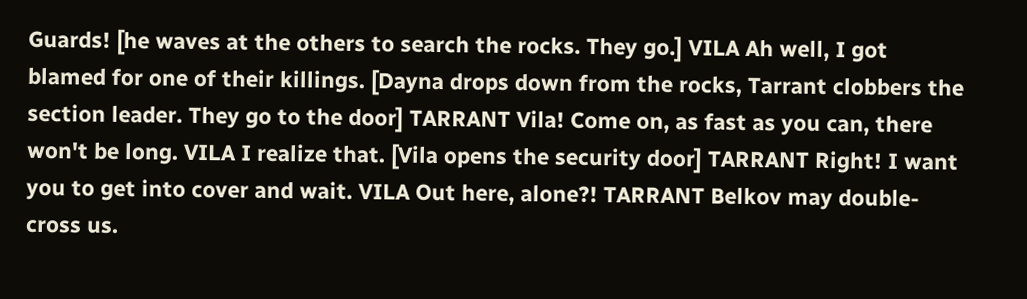Guards! [he waves at the others to search the rocks. They go.] VILA Ah well, I got blamed for one of their killings. [Dayna drops down from the rocks, Tarrant clobbers the section leader. They go to the door] TARRANT Vila! Come on, as fast as you can, there won't be long. VILA I realize that. [Vila opens the security door] TARRANT Right! I want you to get into cover and wait. VILA Out here, alone?! TARRANT Belkov may double-cross us.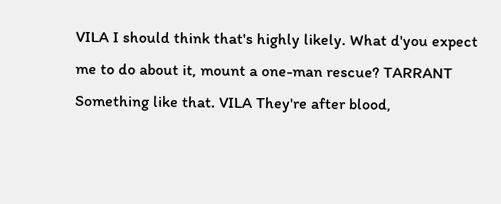VILA I should think that's highly likely. What d'you expect me to do about it, mount a one-man rescue? TARRANT Something like that. VILA They're after blood,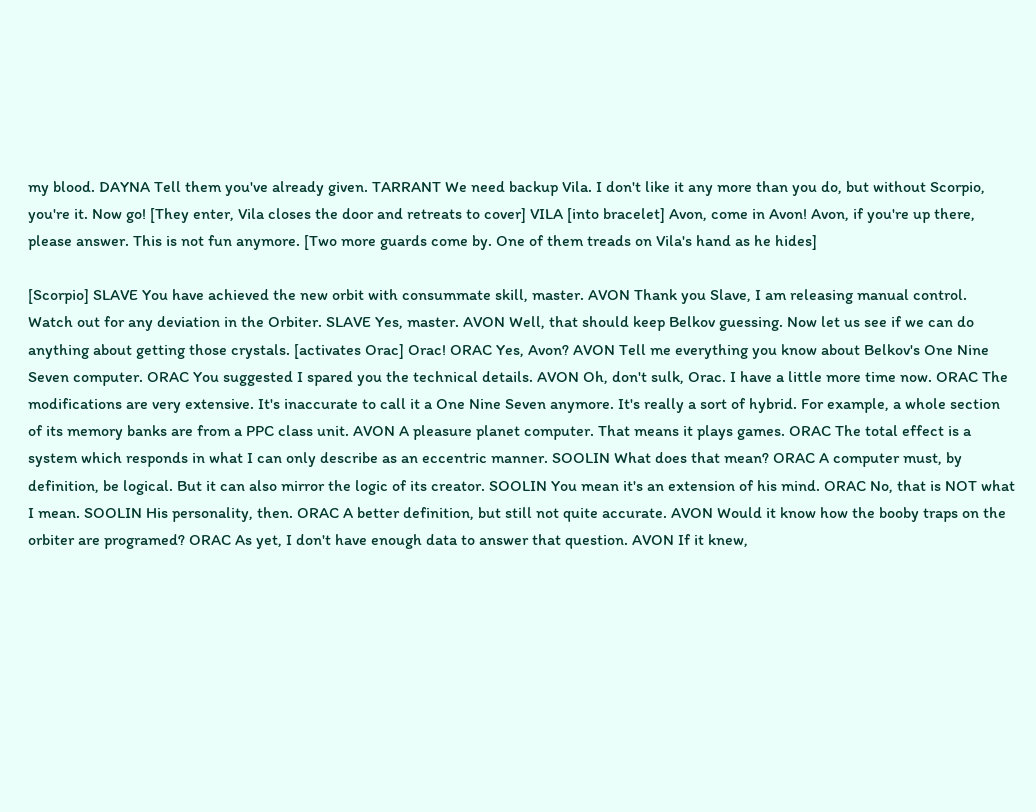my blood. DAYNA Tell them you've already given. TARRANT We need backup Vila. I don't like it any more than you do, but without Scorpio, you're it. Now go! [They enter, Vila closes the door and retreats to cover] VILA [into bracelet] Avon, come in Avon! Avon, if you're up there, please answer. This is not fun anymore. [Two more guards come by. One of them treads on Vila's hand as he hides]

[Scorpio] SLAVE You have achieved the new orbit with consummate skill, master. AVON Thank you Slave, I am releasing manual control. Watch out for any deviation in the Orbiter. SLAVE Yes, master. AVON Well, that should keep Belkov guessing. Now let us see if we can do anything about getting those crystals. [activates Orac] Orac! ORAC Yes, Avon? AVON Tell me everything you know about Belkov's One Nine Seven computer. ORAC You suggested I spared you the technical details. AVON Oh, don't sulk, Orac. I have a little more time now. ORAC The modifications are very extensive. It's inaccurate to call it a One Nine Seven anymore. It's really a sort of hybrid. For example, a whole section of its memory banks are from a PPC class unit. AVON A pleasure planet computer. That means it plays games. ORAC The total effect is a system which responds in what I can only describe as an eccentric manner. SOOLIN What does that mean? ORAC A computer must, by definition, be logical. But it can also mirror the logic of its creator. SOOLIN You mean it's an extension of his mind. ORAC No, that is NOT what I mean. SOOLIN His personality, then. ORAC A better definition, but still not quite accurate. AVON Would it know how the booby traps on the orbiter are programed? ORAC As yet, I don't have enough data to answer that question. AVON If it knew,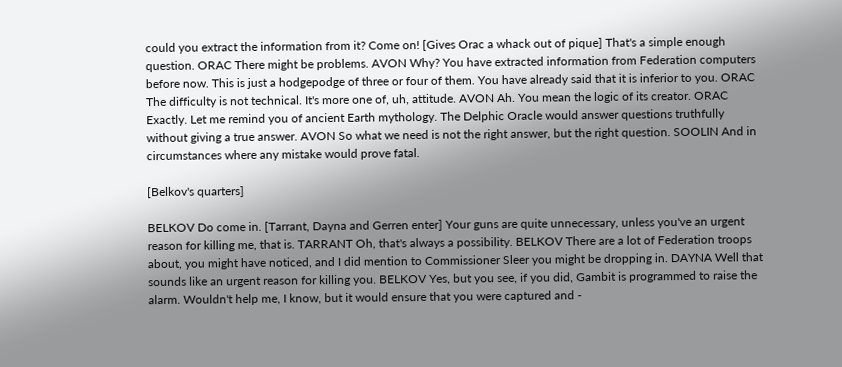could you extract the information from it? Come on! [Gives Orac a whack out of pique] That's a simple enough question. ORAC There might be problems. AVON Why? You have extracted information from Federation computers before now. This is just a hodgepodge of three or four of them. You have already said that it is inferior to you. ORAC The difficulty is not technical. It's more one of, uh, attitude. AVON Ah. You mean the logic of its creator. ORAC Exactly. Let me remind you of ancient Earth mythology. The Delphic Oracle would answer questions truthfully without giving a true answer. AVON So what we need is not the right answer, but the right question. SOOLIN And in circumstances where any mistake would prove fatal.

[Belkov's quarters]

BELKOV Do come in. [Tarrant, Dayna and Gerren enter] Your guns are quite unnecessary, unless you've an urgent reason for killing me, that is. TARRANT Oh, that's always a possibility. BELKOV There are a lot of Federation troops about, you might have noticed, and I did mention to Commissioner Sleer you might be dropping in. DAYNA Well that sounds like an urgent reason for killing you. BELKOV Yes, but you see, if you did, Gambit is programmed to raise the alarm. Wouldn't help me, I know, but it would ensure that you were captured and -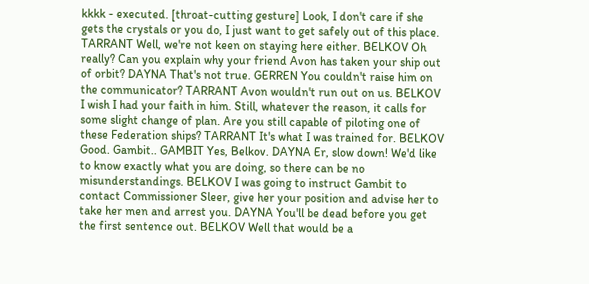kkkk - executed. [throat-cutting gesture] Look, I don't care if she gets the crystals or you do, I just want to get safely out of this place. TARRANT Well, we're not keen on staying here either. BELKOV Oh really? Can you explain why your friend Avon has taken your ship out of orbit? DAYNA That's not true. GERREN You couldn't raise him on the communicator? TARRANT Avon wouldn't run out on us. BELKOV I wish I had your faith in him. Still, whatever the reason, it calls for some slight change of plan. Are you still capable of piloting one of these Federation ships? TARRANT It's what I was trained for. BELKOV Good. Gambit.. GAMBIT Yes, Belkov. DAYNA Er, slow down! We'd like to know exactly what you are doing, so there can be no misunderstandings. BELKOV I was going to instruct Gambit to contact Commissioner Sleer, give her your position and advise her to take her men and arrest you. DAYNA You'll be dead before you get the first sentence out. BELKOV Well that would be a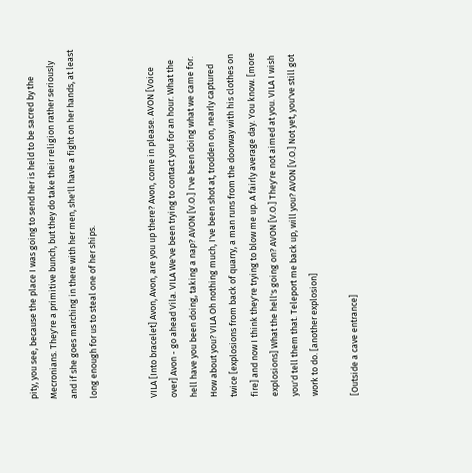pity, you see, because the place I was going to send her is held to be sacred by the Mecronians. They're a primitive bunch, but they do take their religion rather seriously and if she goes marching in there with her men, she'll have a fight on her hands, at least long enough for us to steal one of her ships.


VILA [Into bracelet] Avon, Avon, are you up there? Avon, come in please. AVON [Voice over] Avon - go ahead Vila. VILA We've been trying to contact you for an hour. What the hell have you been doing, taking a nap? AVON [V.O.] I've been doing what we came for. How about you? VILA Oh nothing much, I've been shot at, trodden on, nearly captured twice [explosions from back of quarry, a man runs from the doorway with his clothes on fire] and now I think they're trying to blow me up. A fairly average day. You know. [more explosions] What the hell's going on? AVON [V.O.] They're not aimed at you. VILA I wish you'd tell them that. Teleport me back up, will you? AVON [V.O.] Not yet, you've still got work to do. [another explosion]

[Outside a cave entrance]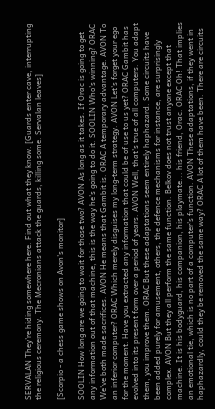SERVALAN They're hiding somewhere here. Find out what they know. [Guards enter cave, interrupting the religious ceremony. The Mecronians attack the guards, killing some. Servalan leaves]

[Scorpio - a chess game shows on Avon's monitor]

SOOLIN How long are we going to wait for those two? AVON As long as it takes. If Orac is going to get any information out of that machine, this is the way he's going to do it. SOOLIN Who's winning? ORAC We've both made sacrifices. AVON He means that Gambit is. ORAC A temporary advantage. AVON To an inferior computer? ORAC Which merely disguises my long-term strategy. AVON Let's forget your ego for the moment. Have you extracted any information that could be of use to us yet? ORAC Gambit has evolved into its present form over a period of years. AVON Well, that's true of all computers. You adapt them, you improve them. ORAC But these adaptations seem entirely haphazard. Some circuits have been added purely for amusement, others, the defence mechanisms for instance, are surprisingly complex. AVON But they all perform the same function. Belkov does not trust anyone except that machine. It is his bodyguard, his companion, his playmate... his friend, Orac. ORAC Oh! That implies an emotional tie, which is no part of a computer's function. AVON These adaptations, if they went in haphazardly, could they be removed the same way? ORAC A lot of them have been. There are circuits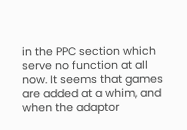in the PPC section which serve no function at all now. It seems that games are added at a whim, and when the adaptor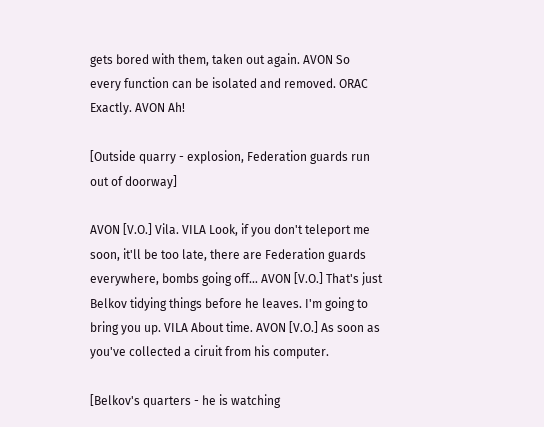gets bored with them, taken out again. AVON So every function can be isolated and removed. ORAC Exactly. AVON Ah!

[Outside quarry - explosion, Federation guards run out of doorway]

AVON [V.O.] Vila. VILA Look, if you don't teleport me soon, it'll be too late, there are Federation guards everywhere, bombs going off... AVON [V.O.] That's just Belkov tidying things before he leaves. I'm going to bring you up. VILA About time. AVON [V.O.] As soon as you've collected a ciruit from his computer.

[Belkov's quarters - he is watching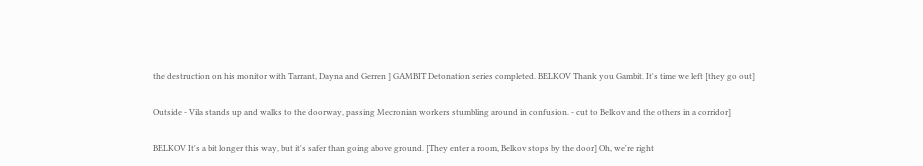the destruction on his monitor with Tarrant, Dayna and Gerren ] GAMBIT Detonation series completed. BELKOV Thank you Gambit. It's time we left [they go out]

Outside - Vila stands up and walks to the doorway, passing Mecronian workers stumbling around in confusion. - cut to Belkov and the others in a corridor]

BELKOV It's a bit longer this way, but it's safer than going above ground. [They enter a room, Belkov stops by the door] Oh, we're right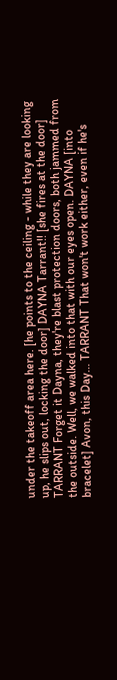under the takeoff area here. [he points to the ceiling - while they are looking up, he slips out, locking the door] DAYNA Tarrant!! [she fires at the door] TARRANT Forget it Dayna, they're blast protection doors, both jammed from the outside. Well, we walked into that with our eyes open. DAYNA [into bracelet] Avon, this Day... TARRANT That won't work either, even if he's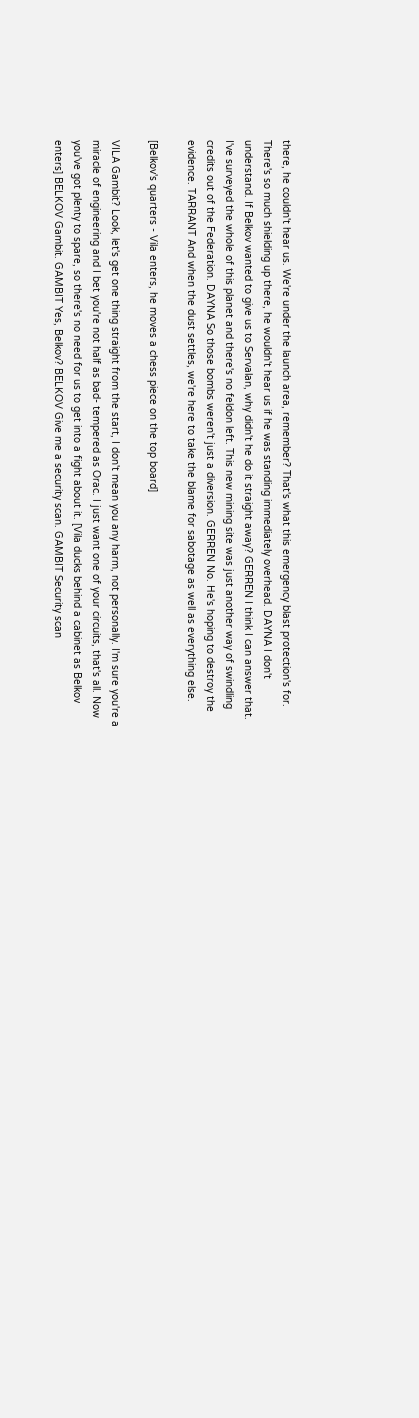there, he couldn't hear us. We're under the launch area, remember? That's what this emergency blast protection's for. There's so much shielding up there, he wouldn't hear us if he was standing immediately overhead. DAYNA I don't understand. If Belkov wanted to give us to Servalan, why didn't he do it straight away? GERREN I think I can answer that. I've surveyed the whole of this planet and there's no feldon left. This new mining site was just another way of swindling credits out of the Federation. DAYNA So those bombs weren't just a diversion. GERREN No. He's hoping to destroy the evidence. TARRANT And when the dust settles, we're here to take the blame for sabotage as well as everything else.

[Belkov's quarters - Vila enters, he moves a chess piece on the top board]

VILA Gambit? Look, let's get one thing straight from the start, I don't mean you any harm, not personally. I'm sure you're a miracle of engineering and I bet you're not half as bad- tempered as Orac. I just want one of your circuits, that's all. Now you've got plenty to spare, so there's no need for us to get into a fight about it. [Vila ducks behind a cabinet as Belkov enters] BELKOV Gambit. GAMBIT Yes, Belkov? BELKOV Give me a security scan. GAMBIT Security scan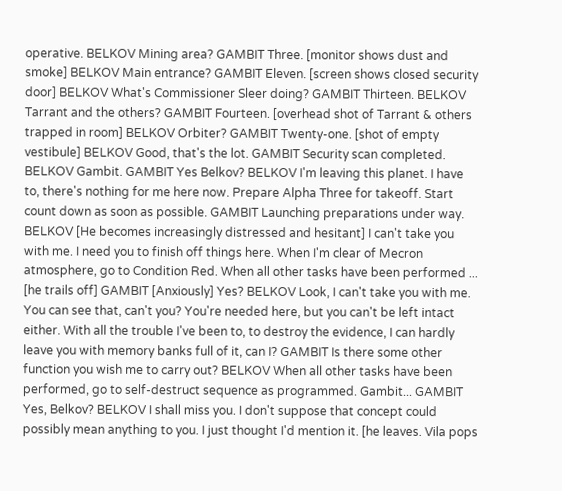operative. BELKOV Mining area? GAMBIT Three. [monitor shows dust and smoke] BELKOV Main entrance? GAMBIT Eleven. [screen shows closed security door] BELKOV What's Commissioner Sleer doing? GAMBIT Thirteen. BELKOV Tarrant and the others? GAMBIT Fourteen. [overhead shot of Tarrant & others trapped in room] BELKOV Orbiter? GAMBIT Twenty-one. [shot of empty vestibule] BELKOV Good, that's the lot. GAMBIT Security scan completed. BELKOV Gambit. GAMBIT Yes Belkov? BELKOV I'm leaving this planet. I have to, there's nothing for me here now. Prepare Alpha Three for takeoff. Start count down as soon as possible. GAMBIT Launching preparations under way. BELKOV [He becomes increasingly distressed and hesitant] I can't take you with me. I need you to finish off things here. When I'm clear of Mecron atmosphere, go to Condition Red. When all other tasks have been performed ... [he trails off] GAMBIT [Anxiously] Yes? BELKOV Look, I can't take you with me. You can see that, can't you? You're needed here, but you can't be left intact either. With all the trouble I've been to, to destroy the evidence, I can hardly leave you with memory banks full of it, can I? GAMBIT Is there some other function you wish me to carry out? BELKOV When all other tasks have been performed, go to self-destruct sequence as programmed. Gambit... GAMBIT Yes, Belkov? BELKOV I shall miss you. I don't suppose that concept could possibly mean anything to you. I just thought I'd mention it. [he leaves. Vila pops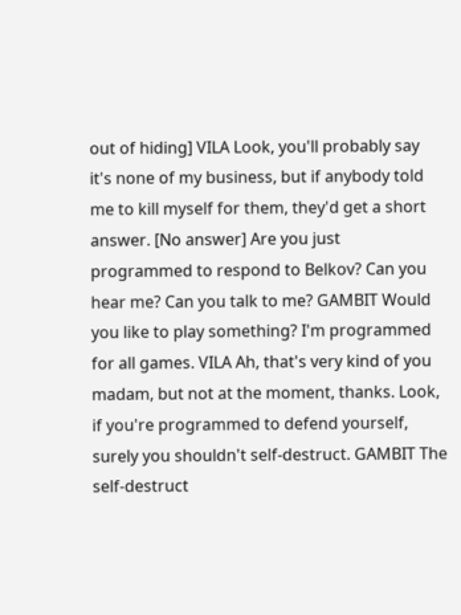out of hiding] VILA Look, you'll probably say it's none of my business, but if anybody told me to kill myself for them, they'd get a short answer. [No answer] Are you just programmed to respond to Belkov? Can you hear me? Can you talk to me? GAMBIT Would you like to play something? I'm programmed for all games. VILA Ah, that's very kind of you madam, but not at the moment, thanks. Look, if you're programmed to defend yourself, surely you shouldn't self-destruct. GAMBIT The self-destruct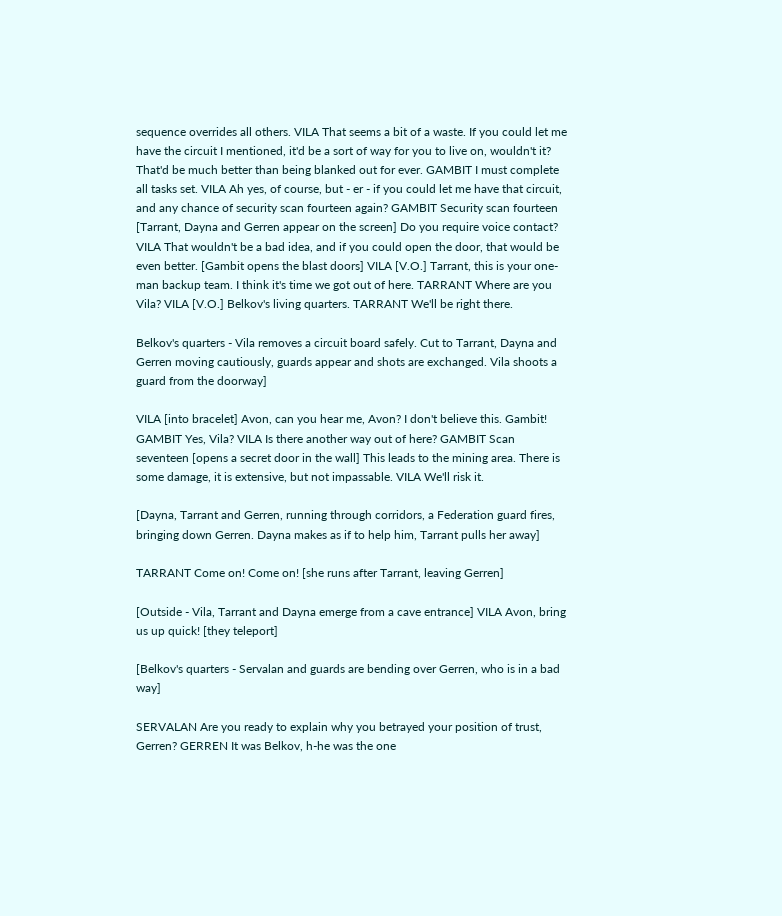sequence overrides all others. VILA That seems a bit of a waste. If you could let me have the circuit I mentioned, it'd be a sort of way for you to live on, wouldn't it? That'd be much better than being blanked out for ever. GAMBIT I must complete all tasks set. VILA Ah yes, of course, but - er - if you could let me have that circuit, and any chance of security scan fourteen again? GAMBIT Security scan fourteen [Tarrant, Dayna and Gerren appear on the screen] Do you require voice contact? VILA That wouldn't be a bad idea, and if you could open the door, that would be even better. [Gambit opens the blast doors] VILA [V.O.] Tarrant, this is your one-man backup team. I think it's time we got out of here. TARRANT Where are you Vila? VILA [V.O.] Belkov's living quarters. TARRANT We'll be right there.

Belkov's quarters - Vila removes a circuit board safely. Cut to Tarrant, Dayna and Gerren moving cautiously, guards appear and shots are exchanged. Vila shoots a guard from the doorway]

VILA [into bracelet] Avon, can you hear me, Avon? I don't believe this. Gambit! GAMBIT Yes, Vila? VILA Is there another way out of here? GAMBIT Scan seventeen [opens a secret door in the wall] This leads to the mining area. There is some damage, it is extensive, but not impassable. VILA We'll risk it.

[Dayna, Tarrant and Gerren, running through corridors, a Federation guard fires, bringing down Gerren. Dayna makes as if to help him, Tarrant pulls her away]

TARRANT Come on! Come on! [she runs after Tarrant, leaving Gerren]

[Outside - Vila, Tarrant and Dayna emerge from a cave entrance] VILA Avon, bring us up quick! [they teleport]

[Belkov's quarters - Servalan and guards are bending over Gerren, who is in a bad way]

SERVALAN Are you ready to explain why you betrayed your position of trust, Gerren? GERREN It was Belkov, h-he was the one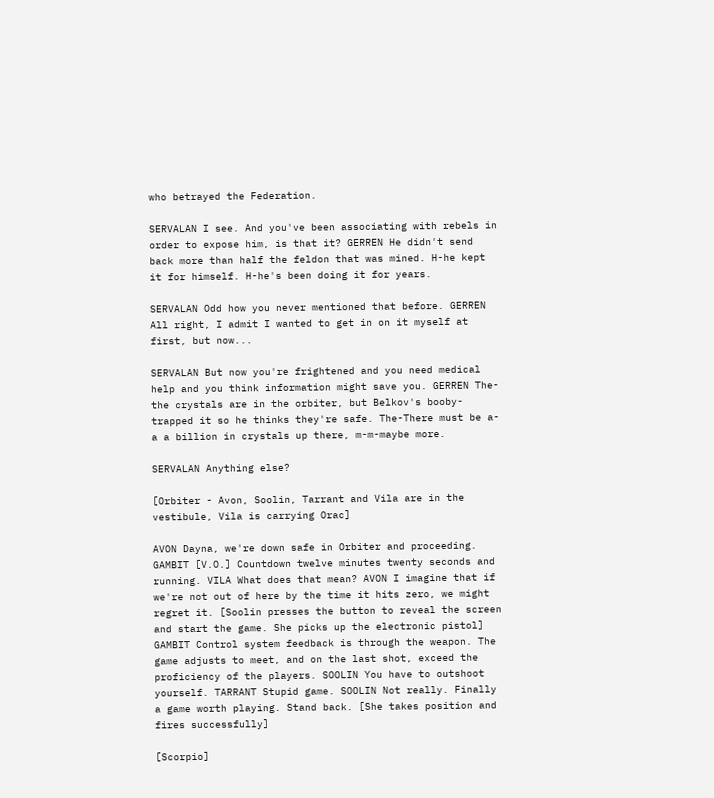who betrayed the Federation.

SERVALAN I see. And you've been associating with rebels in order to expose him, is that it? GERREN He didn't send back more than half the feldon that was mined. H-he kept it for himself. H-he's been doing it for years.

SERVALAN Odd how you never mentioned that before. GERREN All right, I admit I wanted to get in on it myself at first, but now...

SERVALAN But now you're frightened and you need medical help and you think information might save you. GERREN The-the crystals are in the orbiter, but Belkov's booby- trapped it so he thinks they're safe. The-There must be a-a a billion in crystals up there, m-m-maybe more.

SERVALAN Anything else?

[Orbiter - Avon, Soolin, Tarrant and Vila are in the vestibule, Vila is carrying Orac]

AVON Dayna, we're down safe in Orbiter and proceeding. GAMBIT [V.O.] Countdown twelve minutes twenty seconds and running. VILA What does that mean? AVON I imagine that if we're not out of here by the time it hits zero, we might regret it. [Soolin presses the button to reveal the screen and start the game. She picks up the electronic pistol] GAMBIT Control system feedback is through the weapon. The game adjusts to meet, and on the last shot, exceed the proficiency of the players. SOOLIN You have to outshoot yourself. TARRANT Stupid game. SOOLIN Not really. Finally a game worth playing. Stand back. [She takes position and fires successfully]

[Scorpio]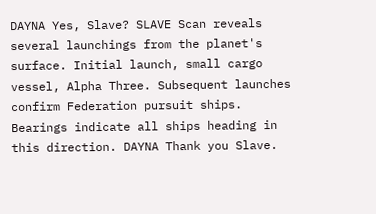DAYNA Yes, Slave? SLAVE Scan reveals several launchings from the planet's surface. Initial launch, small cargo vessel, Alpha Three. Subsequent launches confirm Federation pursuit ships. Bearings indicate all ships heading in this direction. DAYNA Thank you Slave.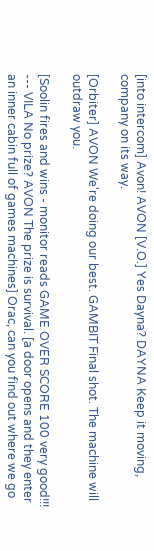[into intercom] Avon! AVON [V.O.] Yes Dayna? DAYNA Keep it moving, company on its way.

[Orbiter] AVON We're doing our best. GAMBIT Final shot. The machine will outdraw you.

[Soolin fires and wins - monitor reads GAME OVER SCORE 100 very good!!! --- VILA No prize? AVON The prize is survival. [a door opens and they enter an inner cabin full of games machines] Orac, can you find out where we go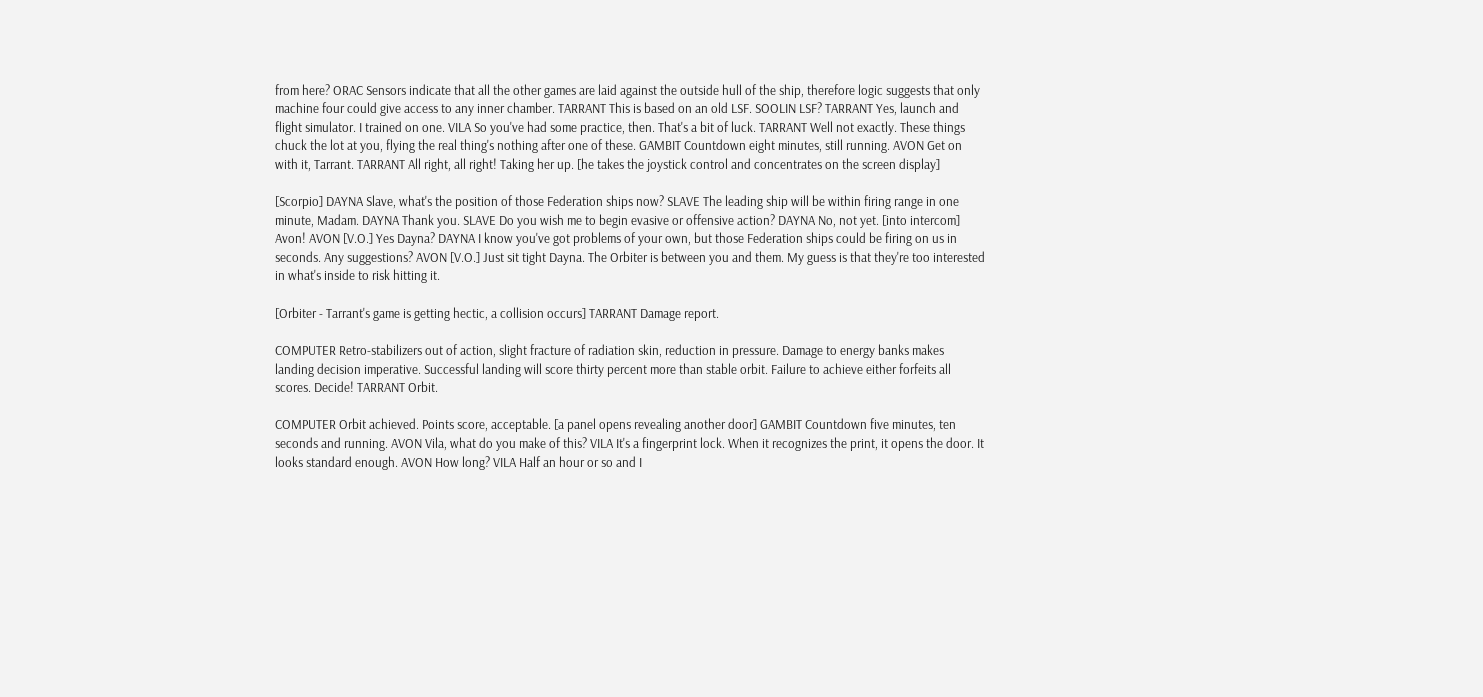from here? ORAC Sensors indicate that all the other games are laid against the outside hull of the ship, therefore logic suggests that only machine four could give access to any inner chamber. TARRANT This is based on an old LSF. SOOLIN LSF? TARRANT Yes, launch and flight simulator. I trained on one. VILA So you've had some practice, then. That's a bit of luck. TARRANT Well not exactly. These things chuck the lot at you, flying the real thing's nothing after one of these. GAMBIT Countdown eight minutes, still running. AVON Get on with it, Tarrant. TARRANT All right, all right! Taking her up. [he takes the joystick control and concentrates on the screen display]

[Scorpio] DAYNA Slave, what's the position of those Federation ships now? SLAVE The leading ship will be within firing range in one minute, Madam. DAYNA Thank you. SLAVE Do you wish me to begin evasive or offensive action? DAYNA No, not yet. [into intercom] Avon! AVON [V.O.] Yes Dayna? DAYNA I know you've got problems of your own, but those Federation ships could be firing on us in seconds. Any suggestions? AVON [V.O.] Just sit tight Dayna. The Orbiter is between you and them. My guess is that they're too interested in what's inside to risk hitting it.

[Orbiter - Tarrant's game is getting hectic, a collision occurs] TARRANT Damage report.

COMPUTER Retro-stabilizers out of action, slight fracture of radiation skin, reduction in pressure. Damage to energy banks makes landing decision imperative. Successful landing will score thirty percent more than stable orbit. Failure to achieve either forfeits all scores. Decide! TARRANT Orbit.

COMPUTER Orbit achieved. Points score, acceptable. [a panel opens revealing another door] GAMBIT Countdown five minutes, ten seconds and running. AVON Vila, what do you make of this? VILA It's a fingerprint lock. When it recognizes the print, it opens the door. It looks standard enough. AVON How long? VILA Half an hour or so and I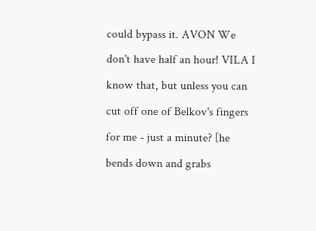could bypass it. AVON We don't have half an hour! VILA I know that, but unless you can cut off one of Belkov's fingers for me - just a minute? [he bends down and grabs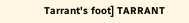Tarrant's foot] TARRANT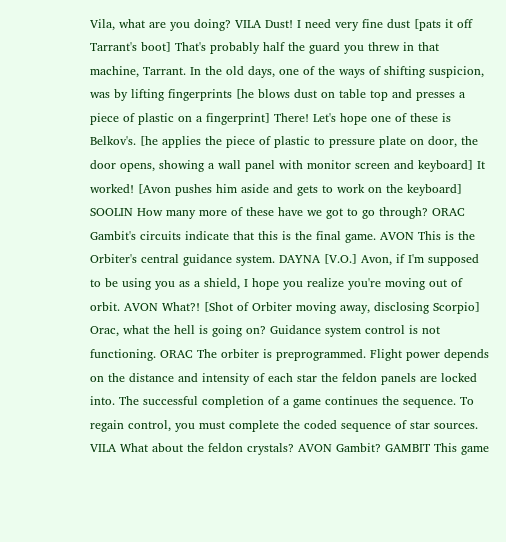Vila, what are you doing? VILA Dust! I need very fine dust [pats it off Tarrant's boot] That's probably half the guard you threw in that machine, Tarrant. In the old days, one of the ways of shifting suspicion, was by lifting fingerprints [he blows dust on table top and presses a piece of plastic on a fingerprint] There! Let's hope one of these is Belkov's. [he applies the piece of plastic to pressure plate on door, the door opens, showing a wall panel with monitor screen and keyboard] It worked! [Avon pushes him aside and gets to work on the keyboard] SOOLIN How many more of these have we got to go through? ORAC Gambit's circuits indicate that this is the final game. AVON This is the Orbiter's central guidance system. DAYNA [V.O.] Avon, if I'm supposed to be using you as a shield, I hope you realize you're moving out of orbit. AVON What?! [Shot of Orbiter moving away, disclosing Scorpio] Orac, what the hell is going on? Guidance system control is not functioning. ORAC The orbiter is preprogrammed. Flight power depends on the distance and intensity of each star the feldon panels are locked into. The successful completion of a game continues the sequence. To regain control, you must complete the coded sequence of star sources. VILA What about the feldon crystals? AVON Gambit? GAMBIT This game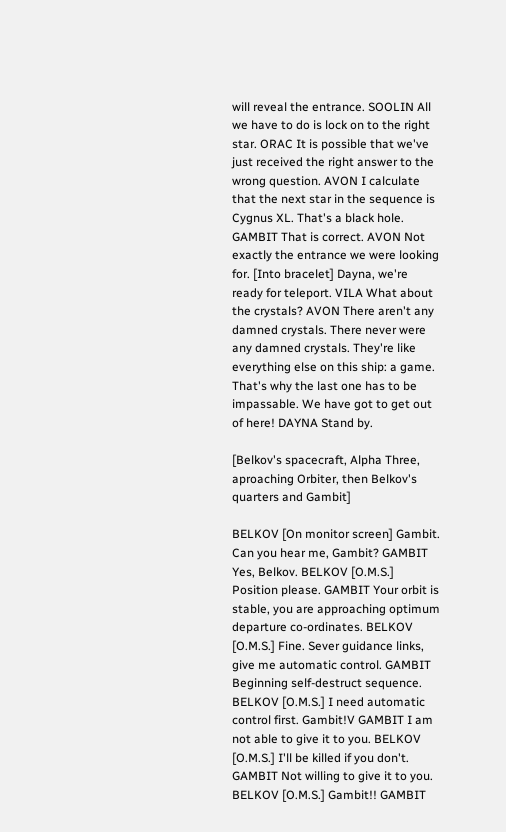will reveal the entrance. SOOLIN All we have to do is lock on to the right star. ORAC It is possible that we've just received the right answer to the wrong question. AVON I calculate that the next star in the sequence is Cygnus XL. That's a black hole. GAMBIT That is correct. AVON Not exactly the entrance we were looking for. [Into bracelet] Dayna, we're ready for teleport. VILA What about the crystals? AVON There aren't any damned crystals. There never were any damned crystals. They're like everything else on this ship: a game. That's why the last one has to be impassable. We have got to get out of here! DAYNA Stand by.

[Belkov's spacecraft, Alpha Three, aproaching Orbiter, then Belkov's quarters and Gambit]

BELKOV [On monitor screen] Gambit. Can you hear me, Gambit? GAMBIT Yes, Belkov. BELKOV [O.M.S.] Position please. GAMBIT Your orbit is stable, you are approaching optimum departure co-ordinates. BELKOV [O.M.S.] Fine. Sever guidance links, give me automatic control. GAMBIT Beginning self-destruct sequence. BELKOV [O.M.S.] I need automatic control first. Gambit!V GAMBIT I am not able to give it to you. BELKOV [O.M.S.] I'll be killed if you don't. GAMBIT Not willing to give it to you. BELKOV [O.M.S.] Gambit!! GAMBIT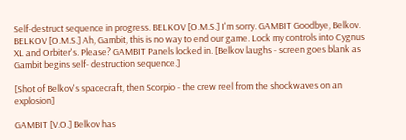Self-destruct sequence in progress. BELKOV [O.M.S.] I'm sorry. GAMBIT Goodbye, Belkov. BELKOV [O.M.S.] Ah, Gambit, this is no way to end our game. Lock my controls into Cygnus XL and Orbiter's. Please? GAMBIT Panels locked in. [Belkov laughs - screen goes blank as Gambit begins self- destruction sequence.]

[Shot of Belkov's spacecraft, then Scorpio - the crew reel from the shockwaves on an explosion]

GAMBIT [V.O.] Belkov has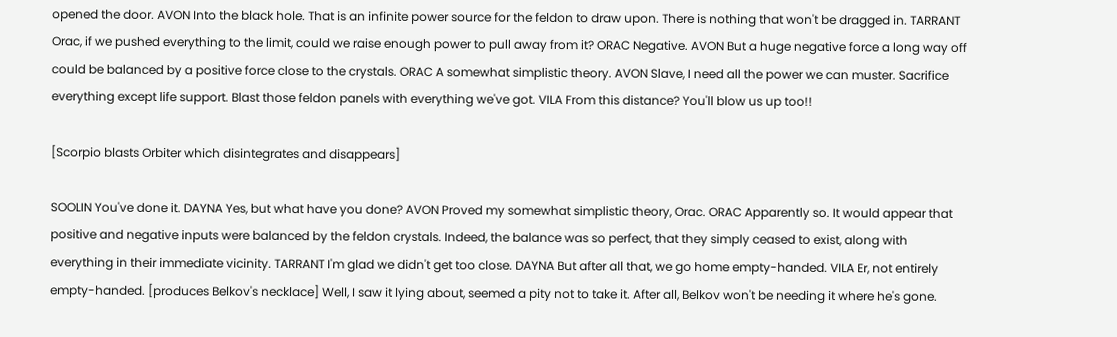opened the door. AVON Into the black hole. That is an infinite power source for the feldon to draw upon. There is nothing that won't be dragged in. TARRANT Orac, if we pushed everything to the limit, could we raise enough power to pull away from it? ORAC Negative. AVON But a huge negative force a long way off could be balanced by a positive force close to the crystals. ORAC A somewhat simplistic theory. AVON Slave, I need all the power we can muster. Sacrifice everything except life support. Blast those feldon panels with everything we've got. VILA From this distance? You'll blow us up too!!

[Scorpio blasts Orbiter which disintegrates and disappears]

SOOLIN You've done it. DAYNA Yes, but what have you done? AVON Proved my somewhat simplistic theory, Orac. ORAC Apparently so. It would appear that positive and negative inputs were balanced by the feldon crystals. Indeed, the balance was so perfect, that they simply ceased to exist, along with everything in their immediate vicinity. TARRANT I'm glad we didn't get too close. DAYNA But after all that, we go home empty-handed. VILA Er, not entirely empty-handed. [produces Belkov's necklace] Well, I saw it lying about, seemed a pity not to take it. After all, Belkov won't be needing it where he's gone.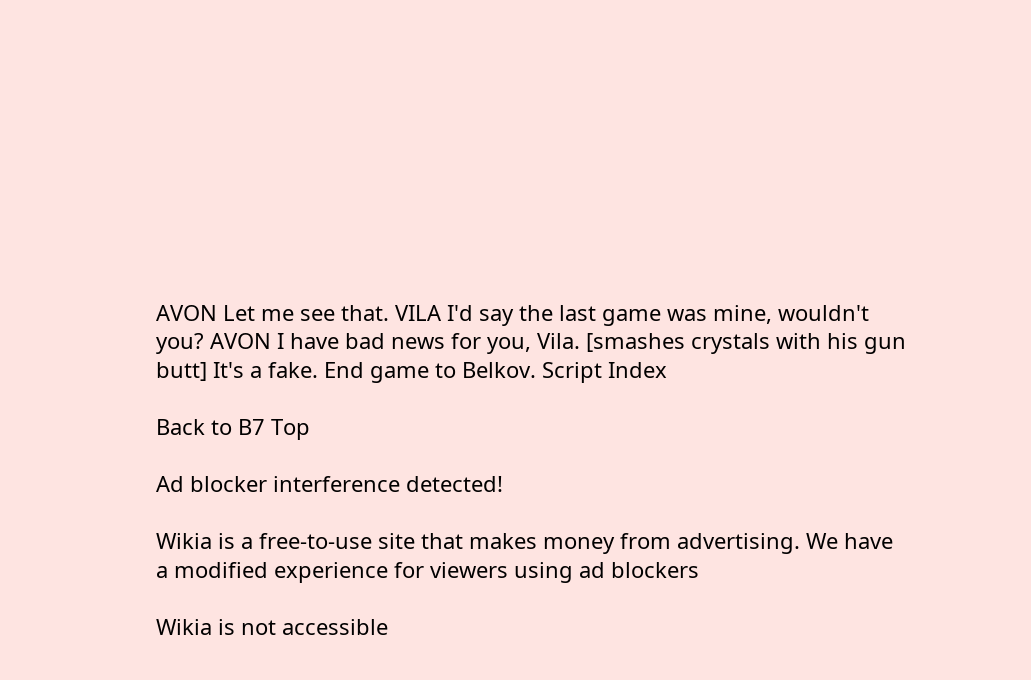AVON Let me see that. VILA I'd say the last game was mine, wouldn't you? AVON I have bad news for you, Vila. [smashes crystals with his gun butt] It's a fake. End game to Belkov. Script Index

Back to B7 Top

Ad blocker interference detected!

Wikia is a free-to-use site that makes money from advertising. We have a modified experience for viewers using ad blockers

Wikia is not accessible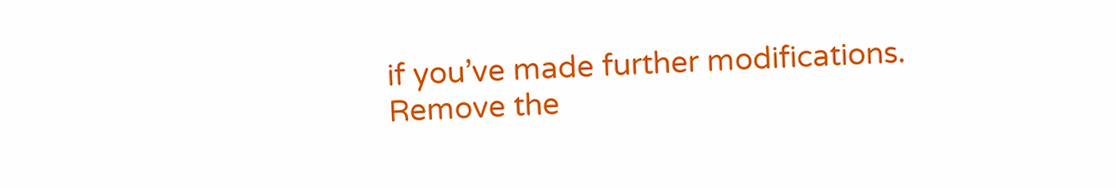if you’ve made further modifications. Remove the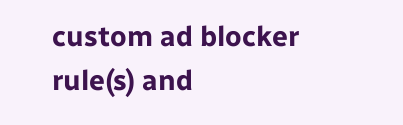custom ad blocker rule(s) and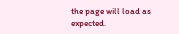the page will load as expected.